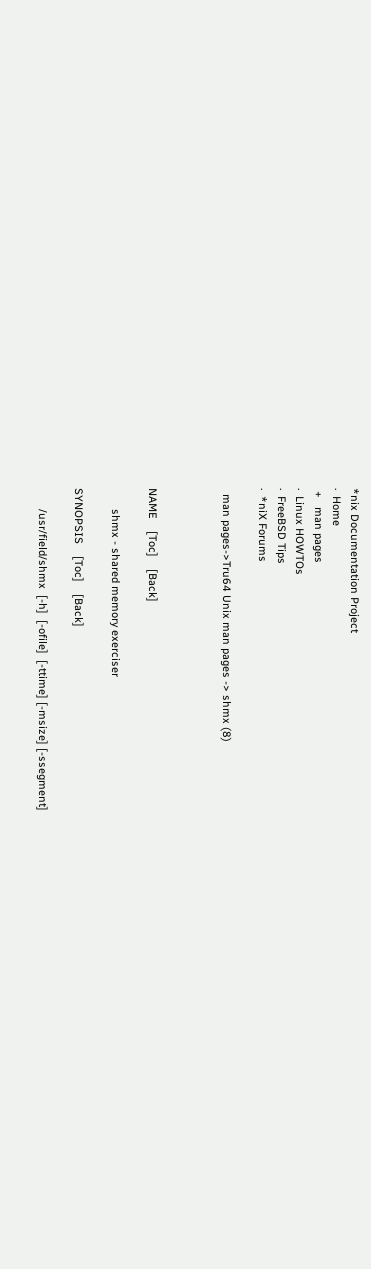*nix Documentation Project
·  Home
 +   man pages
·  Linux HOWTOs
·  FreeBSD Tips
·  *niX Forums

  man pages->Tru64 Unix man pages -> shmx (8)



NAME    [Toc]    [Back]

       shmx - shared memory exerciser

SYNOPSIS    [Toc]    [Back]

       /usr/field/shmx  [-h]  [-ofile]  [-ttime] [-msize] [-ssegment]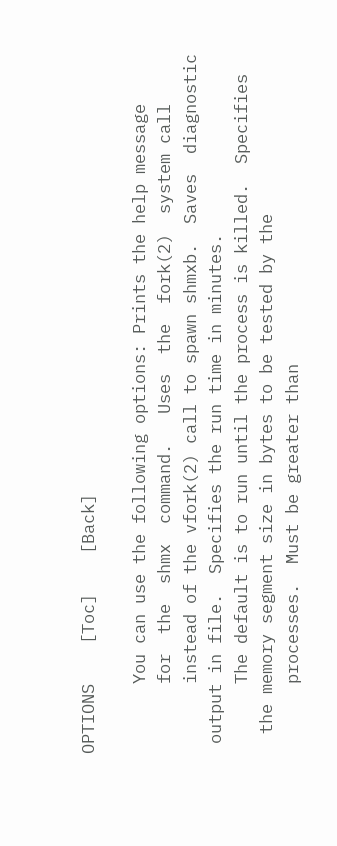OPTIONS    [Toc]    [Back]

       You can use the following options: Prints the help message
       for  the  shmx  command.   Uses  the  fork(2)  system call
       instead of the vfork(2) call to spawn shmxb.  Saves  diagnostic
 output in file.  Specifies the run time in minutes.
       The default is to run until the process is killed.  Specifies
  the memory segment size in bytes to be tested by the
       processes.  Must be greater than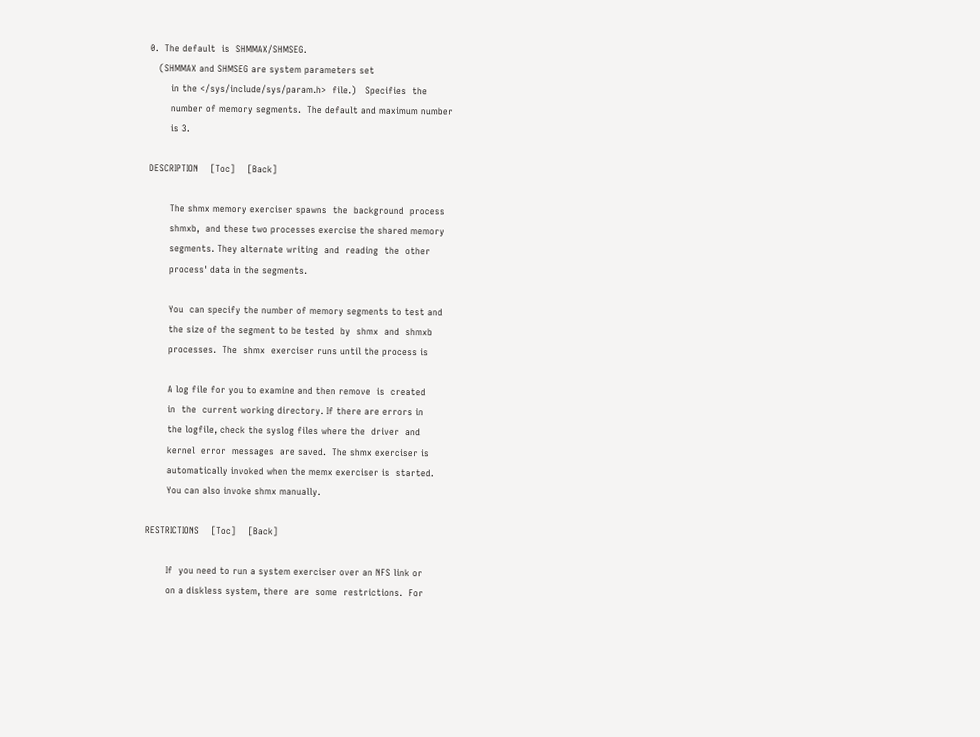0.  The default  is  SHMMAX/SHMSEG.
   (SHMMAX and SHMSEG are system parameters set
       in the </sys/include/sys/param.h>  file.)   Specifies  the
       number of memory segments.  The default and maximum number
       is 3.

DESCRIPTION    [Toc]    [Back]

       The shmx memory exerciser spawns  the  background  process
       shmxb,  and these two processes exercise the shared memory
       segments. They alternate writing  and  reading  the  other
       process' data in the segments.

       You  can specify the number of memory segments to test and
       the size of the segment to be tested  by  shmx  and  shmxb
       processes.  The  shmx  exerciser runs until the process is

       A log file for you to examine and then remove  is  created
       in  the  current working directory. If there are errors in
       the logfile, check the syslog files where the  driver  and
       kernel  error  messages  are saved.  The shmx exerciser is
       automatically invoked when the memx exerciser is  started.
       You can also invoke shmx manually.

RESTRICTIONS    [Toc]    [Back]

       If  you need to run a system exerciser over an NFS link or
       on a diskless system, there  are  some  restrictions.  For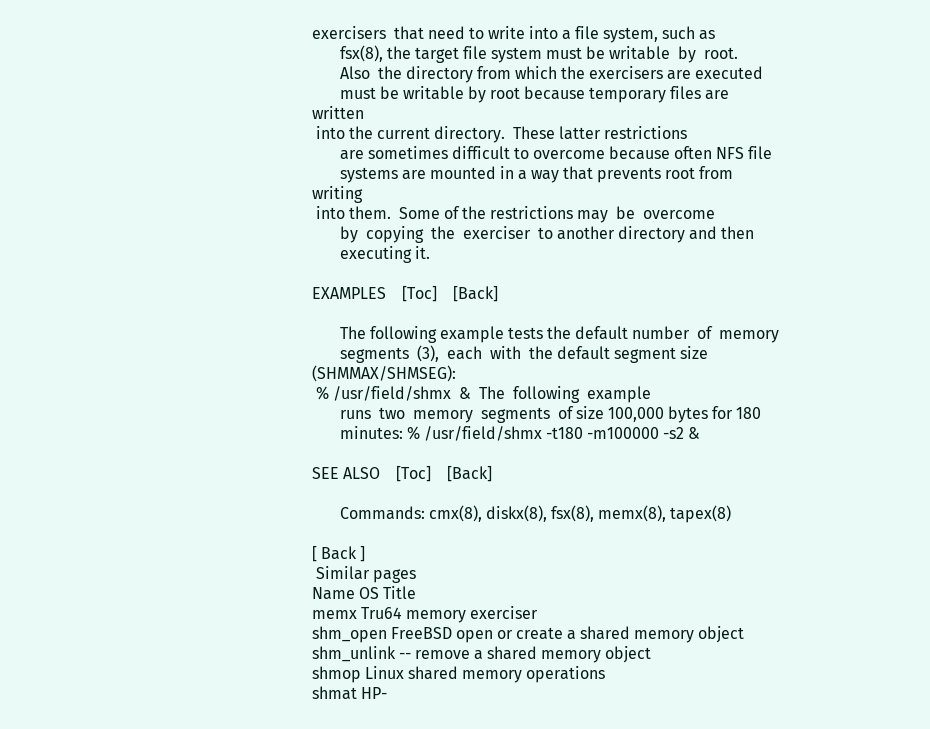exercisers  that need to write into a file system, such as
       fsx(8), the target file system must be writable  by  root.
       Also  the directory from which the exercisers are executed
       must be writable by root because temporary files are written
 into the current directory.  These latter restrictions
       are sometimes difficult to overcome because often NFS file
       systems are mounted in a way that prevents root from writing
 into them.  Some of the restrictions may  be  overcome
       by  copying  the  exerciser  to another directory and then
       executing it.

EXAMPLES    [Toc]    [Back]

       The following example tests the default number  of  memory
       segments  (3),  each  with  the default segment size (SHMMAX/SHMSEG):
 % /usr/field/shmx  &  The  following  example
       runs  two  memory  segments  of size 100,000 bytes for 180
       minutes: % /usr/field/shmx -t180 -m100000 -s2 &

SEE ALSO    [Toc]    [Back]

       Commands: cmx(8), diskx(8), fsx(8), memx(8), tapex(8)

[ Back ]
 Similar pages
Name OS Title
memx Tru64 memory exerciser
shm_open FreeBSD open or create a shared memory object shm_unlink -- remove a shared memory object
shmop Linux shared memory operations
shmat HP-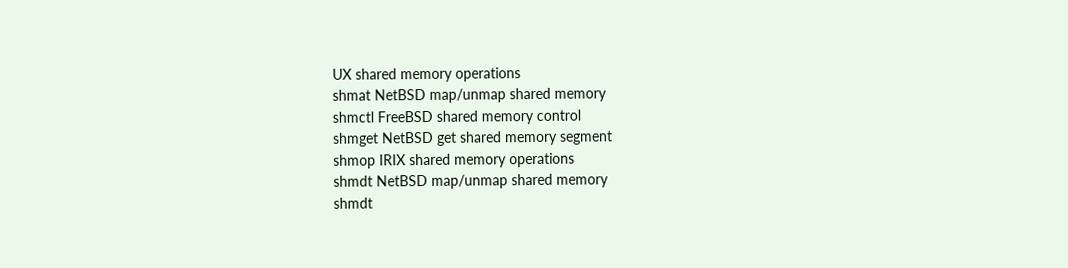UX shared memory operations
shmat NetBSD map/unmap shared memory
shmctl FreeBSD shared memory control
shmget NetBSD get shared memory segment
shmop IRIX shared memory operations
shmdt NetBSD map/unmap shared memory
shmdt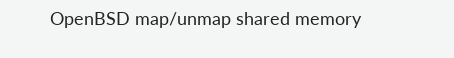OpenBSD map/unmap shared memory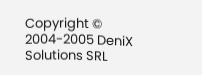Copyright © 2004-2005 DeniX Solutions SRL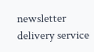newsletter delivery service